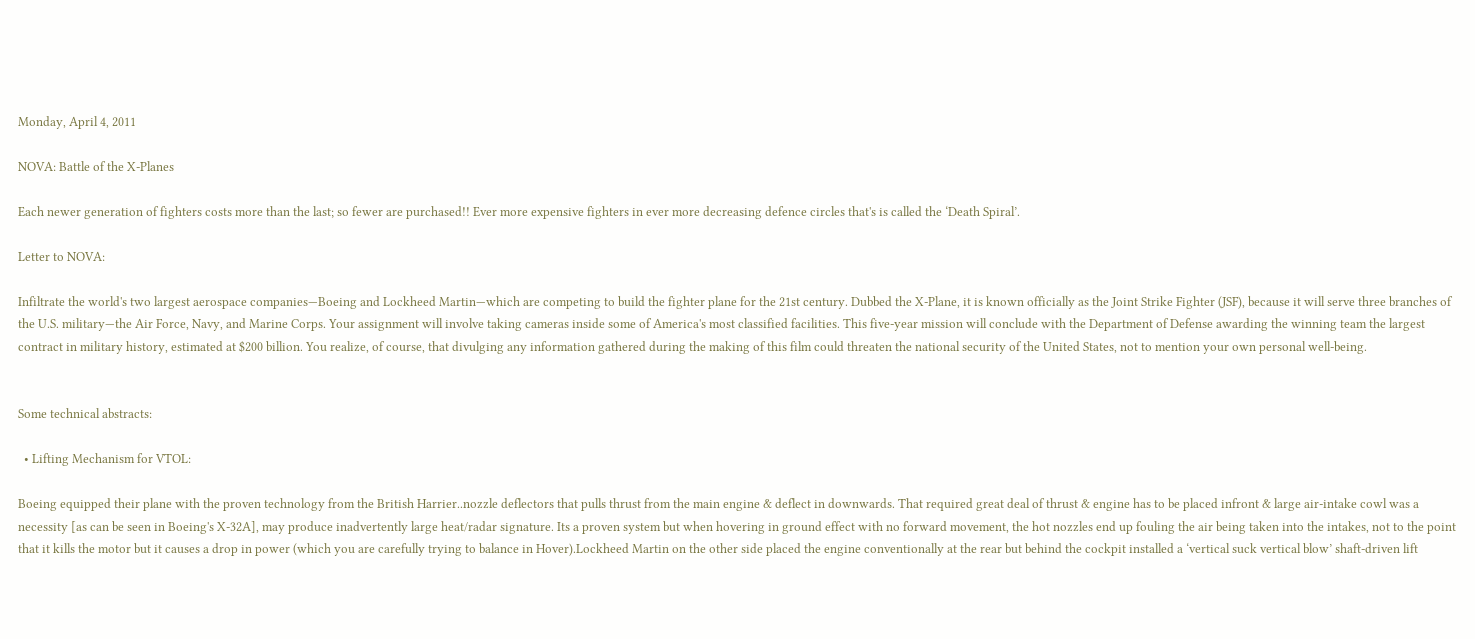Monday, April 4, 2011

NOVA: Battle of the X-Planes

Each newer generation of fighters costs more than the last; so fewer are purchased!! Ever more expensive fighters in ever more decreasing defence circles that's is called the ‘Death Spiral’.

Letter to NOVA:

Infiltrate the world's two largest aerospace companies—Boeing and Lockheed Martin—which are competing to build the fighter plane for the 21st century. Dubbed the X-Plane, it is known officially as the Joint Strike Fighter (JSF), because it will serve three branches of the U.S. military—the Air Force, Navy, and Marine Corps. Your assignment will involve taking cameras inside some of America's most classified facilities. This five-year mission will conclude with the Department of Defense awarding the winning team the largest contract in military history, estimated at $200 billion. You realize, of course, that divulging any information gathered during the making of this film could threaten the national security of the United States, not to mention your own personal well-being.


Some technical abstracts:

  • Lifting Mechanism for VTOL:

Boeing equipped their plane with the proven technology from the British Harrier..nozzle deflectors that pulls thrust from the main engine & deflect in downwards. That required great deal of thrust & engine has to be placed infront & large air-intake cowl was a necessity [as can be seen in Boeing's X-32A], may produce inadvertently large heat/radar signature. Its a proven system but when hovering in ground effect with no forward movement, the hot nozzles end up fouling the air being taken into the intakes, not to the point that it kills the motor but it causes a drop in power (which you are carefully trying to balance in Hover).Lockheed Martin on the other side placed the engine conventionally at the rear but behind the cockpit installed a ‘vertical suck vertical blow’ shaft-driven lift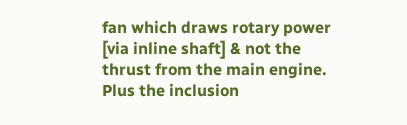fan which draws rotary power [via inline shaft] & not the thrust from the main engine. Plus the inclusion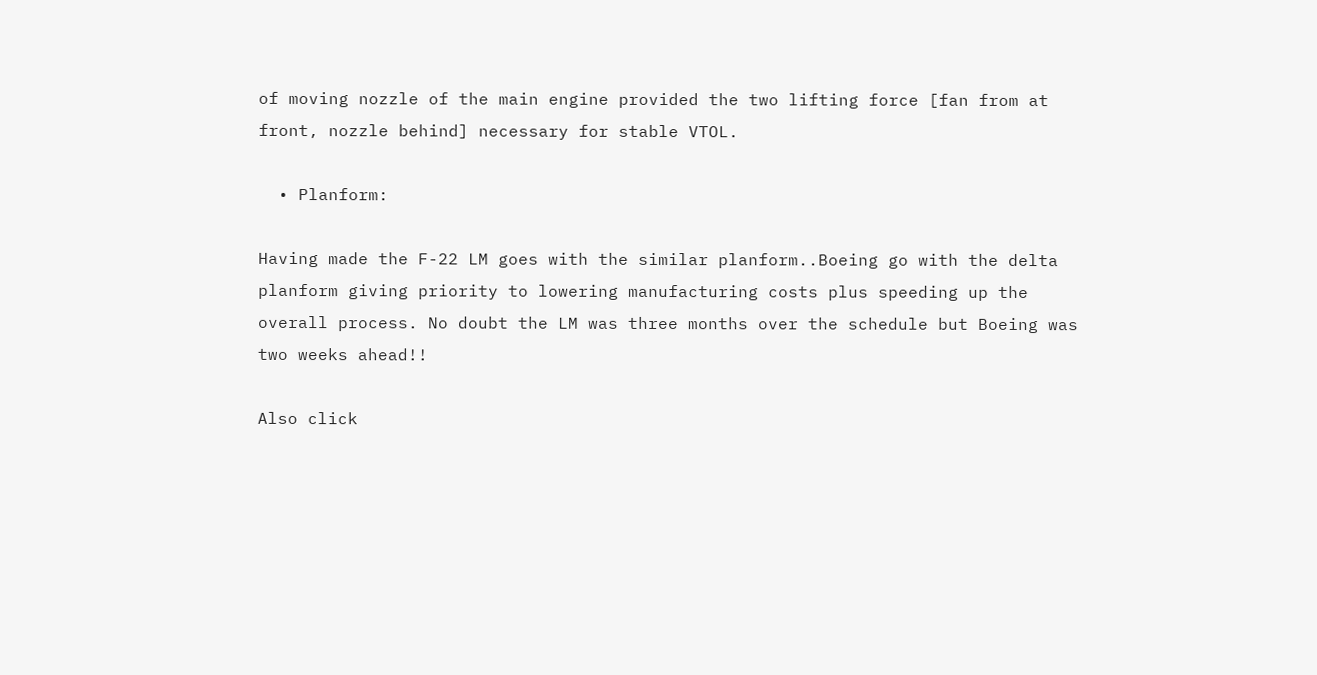of moving nozzle of the main engine provided the two lifting force [fan from at front, nozzle behind] necessary for stable VTOL.

  • Planform:

Having made the F-22 LM goes with the similar planform..Boeing go with the delta planform giving priority to lowering manufacturing costs plus speeding up the overall process. No doubt the LM was three months over the schedule but Boeing was two weeks ahead!!

Also click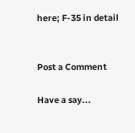here; F-35 in detail


Post a Comment

Have a say...